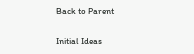Back to Parent

Initial Ideas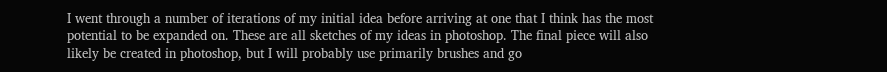I went through a number of iterations of my initial idea before arriving at one that I think has the most potential to be expanded on. These are all sketches of my ideas in photoshop. The final piece will also likely be created in photoshop, but I will probably use primarily brushes and go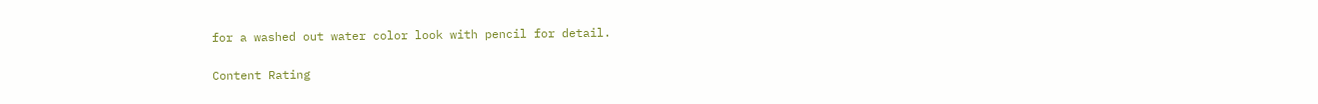for a washed out water color look with pencil for detail.

Content Rating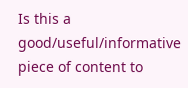Is this a good/useful/informative piece of content to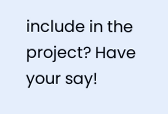include in the project? Have your say!